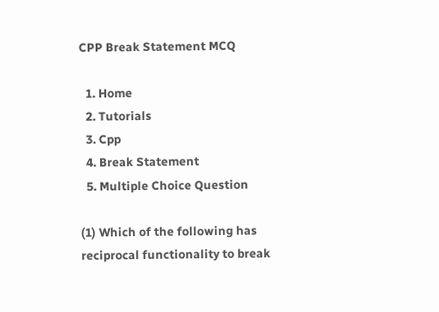CPP Break Statement MCQ

  1. Home
  2. Tutorials
  3. Cpp
  4. Break Statement
  5. Multiple Choice Question

(1) Which of the following has reciprocal functionality to break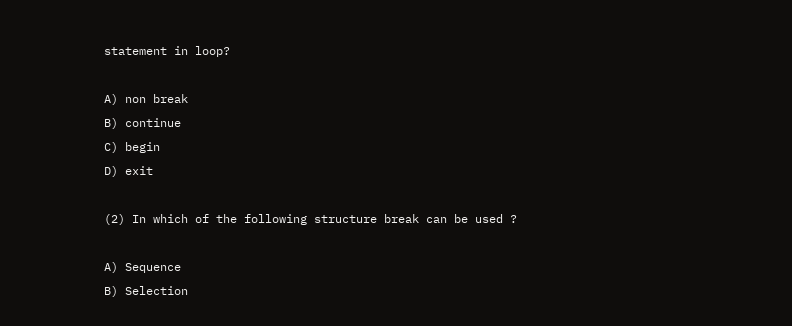statement in loop?

A) non break
B) continue
C) begin
D) exit

(2) In which of the following structure break can be used ?

A) Sequence
B) Selection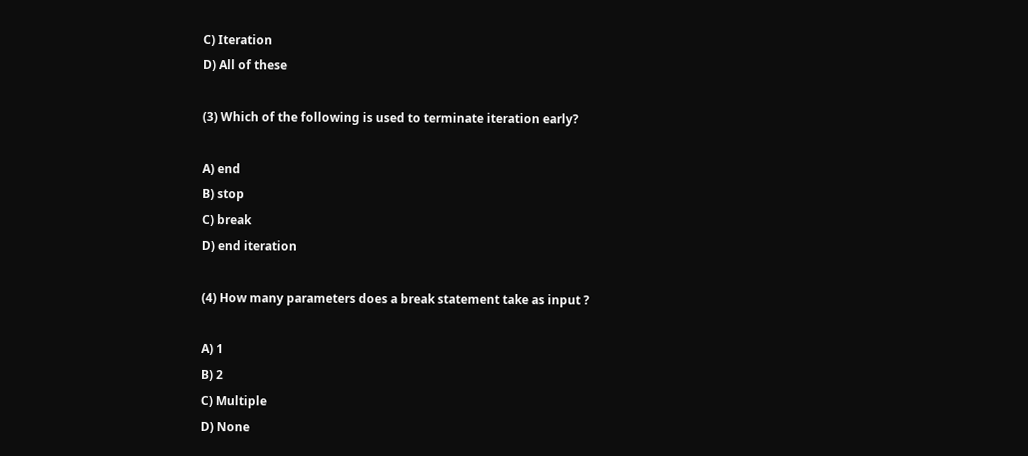C) Iteration
D) All of these

(3) Which of the following is used to terminate iteration early?

A) end
B) stop
C) break
D) end iteration

(4) How many parameters does a break statement take as input ?

A) 1
B) 2
C) Multiple
D) None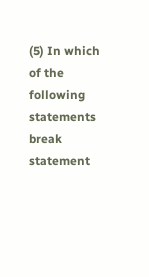(5) In which of the following statements break statement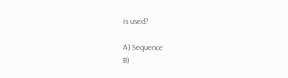is used?

A) Sequence
B)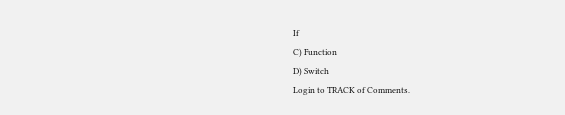If
C) Function
D) Switch
Login to TRACK of Comments.